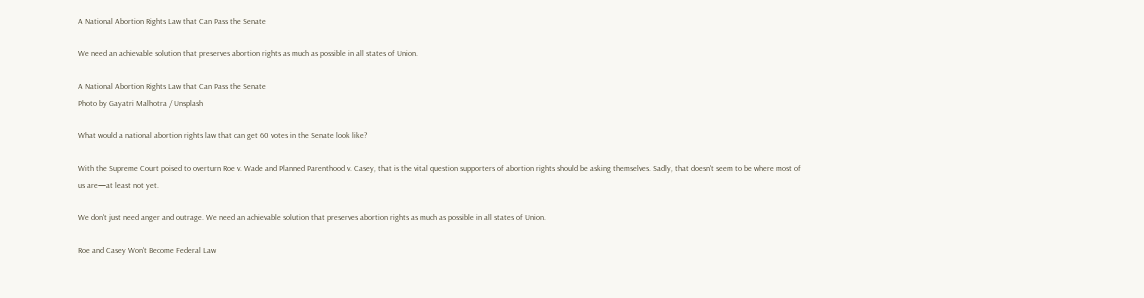A National Abortion Rights Law that Can Pass the Senate

We need an achievable solution that preserves abortion rights as much as possible in all states of Union.

A National Abortion Rights Law that Can Pass the Senate
Photo by Gayatri Malhotra / Unsplash

What would a national abortion rights law that can get 60 votes in the Senate look like?

With the Supreme Court poised to overturn Roe v. Wade and Planned Parenthood v. Casey, that is the vital question supporters of abortion rights should be asking themselves. Sadly, that doesn't seem to be where most of us are—at least not yet.

We don't just need anger and outrage. We need an achievable solution that preserves abortion rights as much as possible in all states of Union.

Roe and Casey Won't Become Federal Law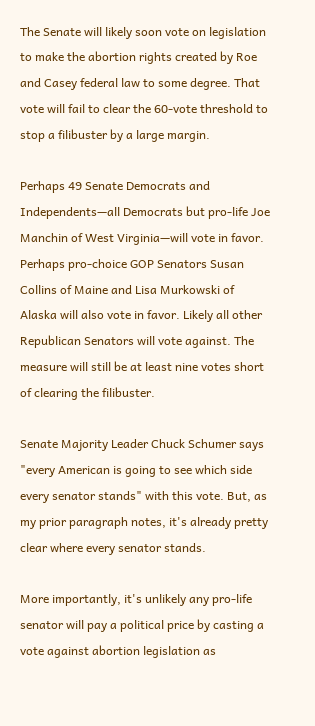The Senate will likely soon vote on legislation to make the abortion rights created by Roe and Casey federal law to some degree. That vote will fail to clear the 60-vote threshold to stop a filibuster by a large margin.

Perhaps 49 Senate Democrats and Independents—all Democrats but pro-life Joe Manchin of West Virginia—will vote in favor.  Perhaps pro-choice GOP Senators Susan Collins of Maine and Lisa Murkowski of Alaska will also vote in favor. Likely all other Republican Senators will vote against. The measure will still be at least nine votes short of clearing the filibuster.

Senate Majority Leader Chuck Schumer says "every American is going to see which side every senator stands" with this vote. But, as my prior paragraph notes, it's already pretty clear where every senator stands.

More importantly, it's unlikely any pro-life senator will pay a political price by casting a vote against abortion legislation as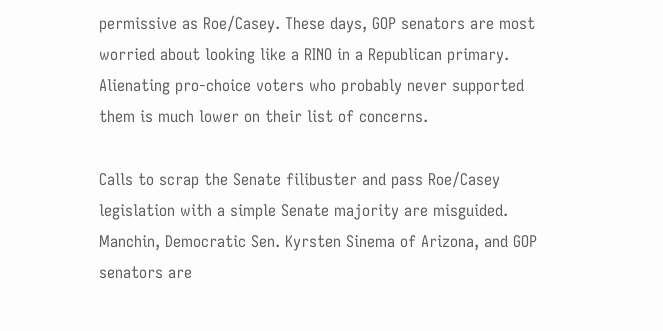permissive as Roe/Casey. These days, GOP senators are most worried about looking like a RINO in a Republican primary. Alienating pro-choice voters who probably never supported them is much lower on their list of concerns.

Calls to scrap the Senate filibuster and pass Roe/Casey legislation with a simple Senate majority are misguided. Manchin, Democratic Sen. Kyrsten Sinema of Arizona, and GOP senators are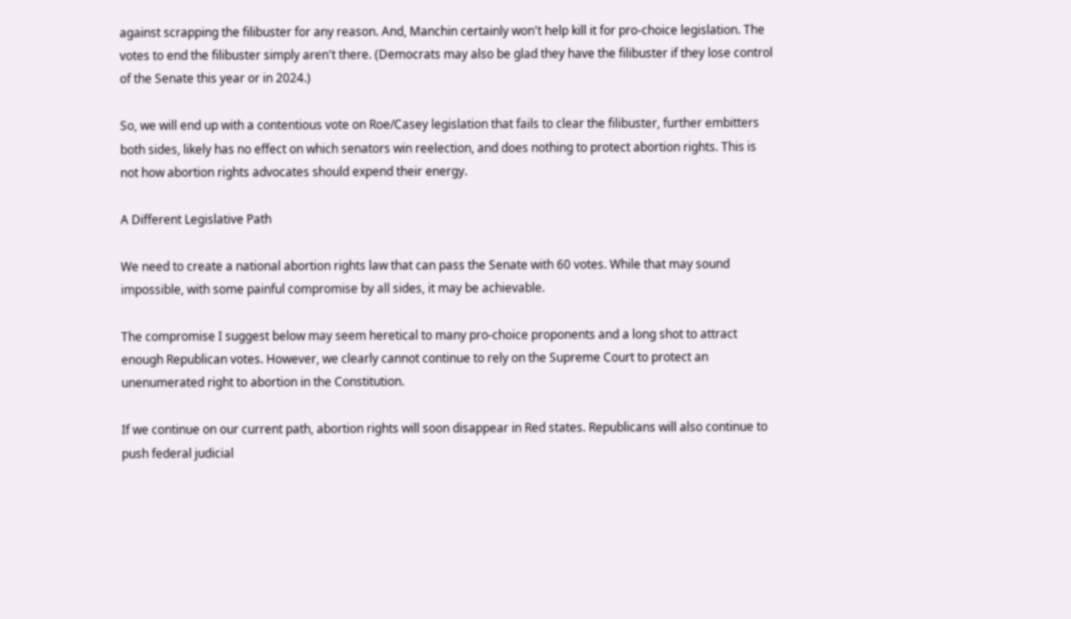against scrapping the filibuster for any reason. And, Manchin certainly won't help kill it for pro-choice legislation. The votes to end the filibuster simply aren't there. (Democrats may also be glad they have the filibuster if they lose control of the Senate this year or in 2024.)

So, we will end up with a contentious vote on Roe/Casey legislation that fails to clear the filibuster, further embitters both sides, likely has no effect on which senators win reelection, and does nothing to protect abortion rights. This is not how abortion rights advocates should expend their energy.

A Different Legislative Path

We need to create a national abortion rights law that can pass the Senate with 60 votes. While that may sound impossible, with some painful compromise by all sides, it may be achievable.

The compromise I suggest below may seem heretical to many pro-choice proponents and a long shot to attract enough Republican votes. However, we clearly cannot continue to rely on the Supreme Court to protect an unenumerated right to abortion in the Constitution.

If we continue on our current path, abortion rights will soon disappear in Red states. Republicans will also continue to push federal judicial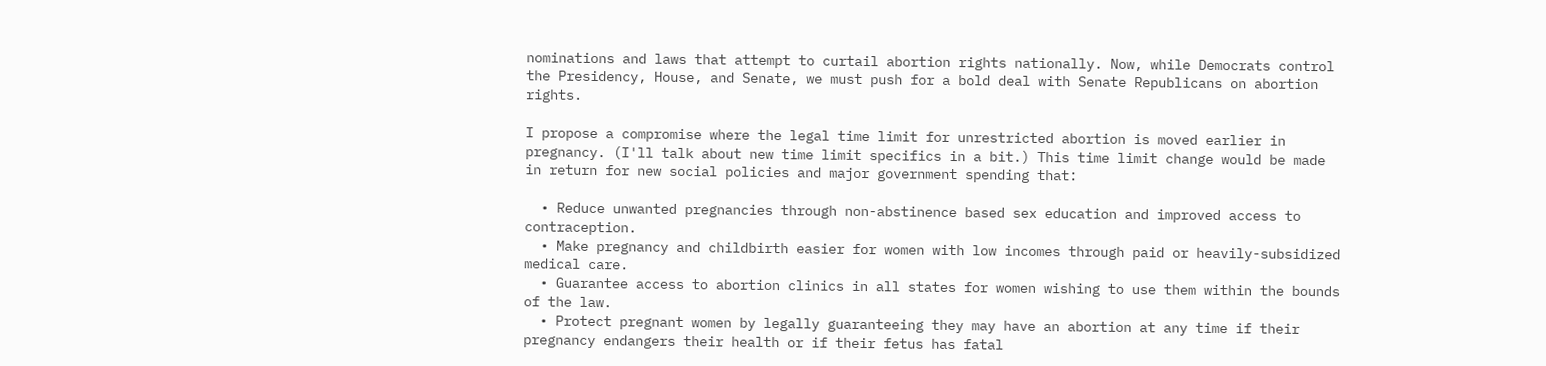nominations and laws that attempt to curtail abortion rights nationally. Now, while Democrats control the Presidency, House, and Senate, we must push for a bold deal with Senate Republicans on abortion rights.

I propose a compromise where the legal time limit for unrestricted abortion is moved earlier in pregnancy. (I'll talk about new time limit specifics in a bit.) This time limit change would be made in return for new social policies and major government spending that:

  • Reduce unwanted pregnancies through non-abstinence based sex education and improved access to contraception.
  • Make pregnancy and childbirth easier for women with low incomes through paid or heavily-subsidized medical care.
  • Guarantee access to abortion clinics in all states for women wishing to use them within the bounds of the law.
  • Protect pregnant women by legally guaranteeing they may have an abortion at any time if their pregnancy endangers their health or if their fetus has fatal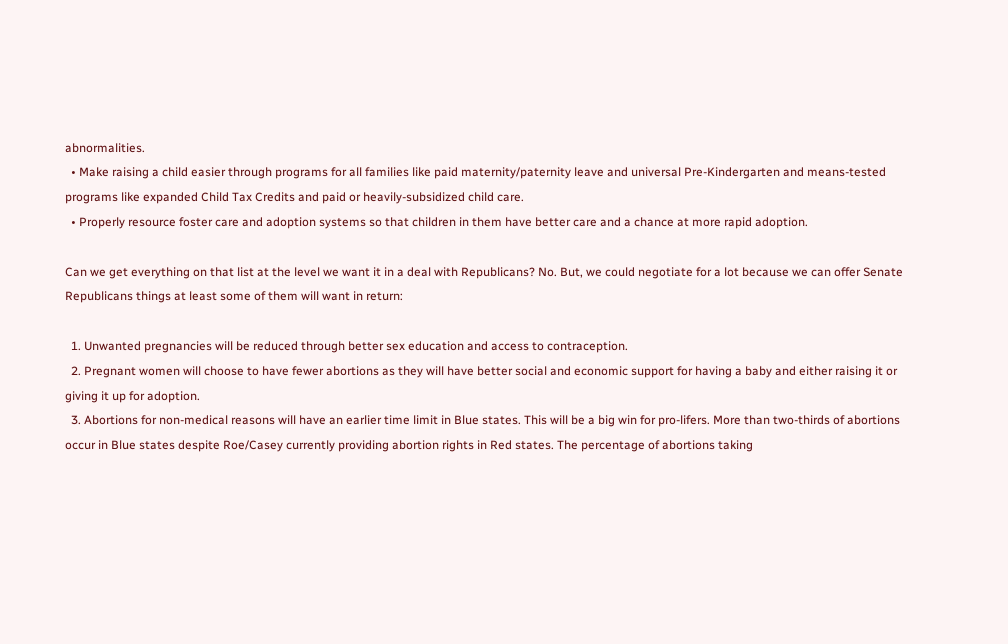abnormalities.
  • Make raising a child easier through programs for all families like paid maternity/paternity leave and universal Pre-Kindergarten and means-tested programs like expanded Child Tax Credits and paid or heavily-subsidized child care.
  • Properly resource foster care and adoption systems so that children in them have better care and a chance at more rapid adoption.

Can we get everything on that list at the level we want it in a deal with Republicans? No. But, we could negotiate for a lot because we can offer Senate Republicans things at least some of them will want in return:

  1. Unwanted pregnancies will be reduced through better sex education and access to contraception.
  2. Pregnant women will choose to have fewer abortions as they will have better social and economic support for having a baby and either raising it or giving it up for adoption.
  3. Abortions for non-medical reasons will have an earlier time limit in Blue states. This will be a big win for pro-lifers. More than two-thirds of abortions occur in Blue states despite Roe/Casey currently providing abortion rights in Red states. The percentage of abortions taking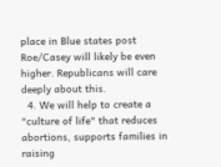place in Blue states post Roe/Casey will likely be even higher. Republicans will care deeply about this.
  4. We will help to create a "culture of life" that reduces abortions, supports families in raising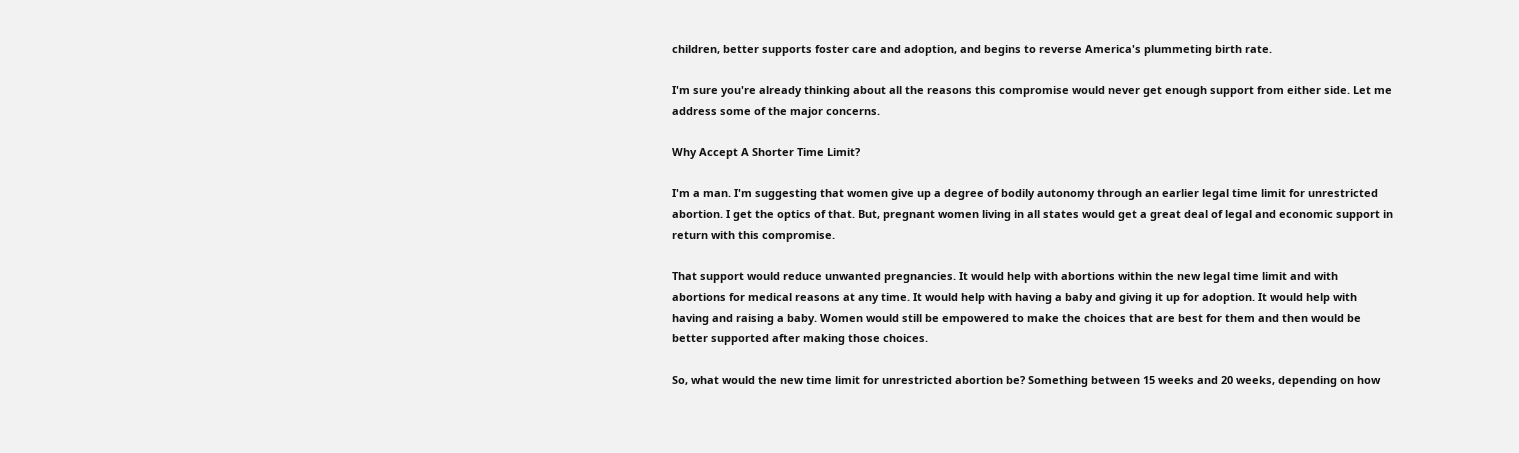children, better supports foster care and adoption, and begins to reverse America's plummeting birth rate.

I'm sure you're already thinking about all the reasons this compromise would never get enough support from either side. Let me address some of the major concerns.

Why Accept A Shorter Time Limit?

I'm a man. I'm suggesting that women give up a degree of bodily autonomy through an earlier legal time limit for unrestricted abortion. I get the optics of that. But, pregnant women living in all states would get a great deal of legal and economic support in return with this compromise.

That support would reduce unwanted pregnancies. It would help with abortions within the new legal time limit and with abortions for medical reasons at any time. It would help with having a baby and giving it up for adoption. It would help with having and raising a baby. Women would still be empowered to make the choices that are best for them and then would be better supported after making those choices.

So, what would the new time limit for unrestricted abortion be? Something between 15 weeks and 20 weeks, depending on how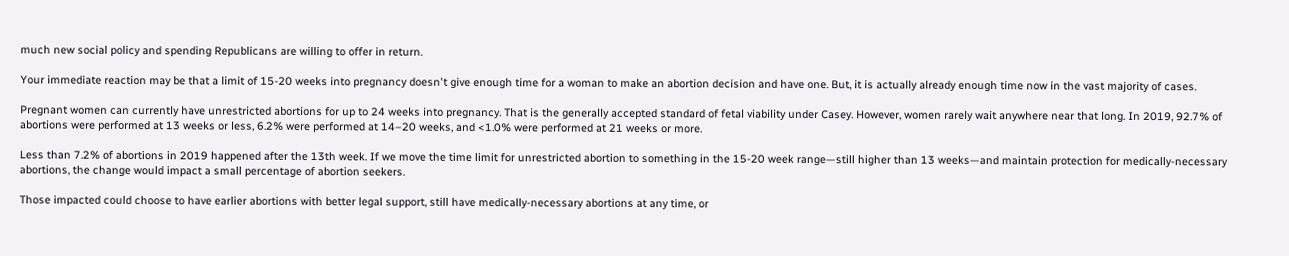much new social policy and spending Republicans are willing to offer in return.

Your immediate reaction may be that a limit of 15-20 weeks into pregnancy doesn't give enough time for a woman to make an abortion decision and have one. But, it is actually already enough time now in the vast majority of cases.

Pregnant women can currently have unrestricted abortions for up to 24 weeks into pregnancy. That is the generally accepted standard of fetal viability under Casey. However, women rarely wait anywhere near that long. In 2019, 92.7% of abortions were performed at 13 weeks or less, 6.2% were performed at 14–20 weeks, and <1.0% were performed at 21 weeks or more.

Less than 7.2% of abortions in 2019 happened after the 13th week. If we move the time limit for unrestricted abortion to something in the 15-20 week range—still higher than 13 weeks—and maintain protection for medically-necessary abortions, the change would impact a small percentage of abortion seekers.

Those impacted could choose to have earlier abortions with better legal support, still have medically-necessary abortions at any time, or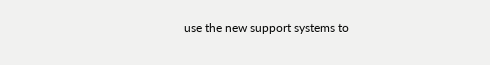use the new support systems to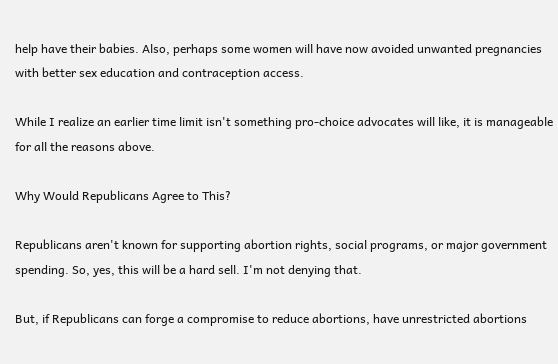help have their babies. Also, perhaps some women will have now avoided unwanted pregnancies with better sex education and contraception access.

While I realize an earlier time limit isn't something pro-choice advocates will like, it is manageable for all the reasons above.

Why Would Republicans Agree to This?

Republicans aren't known for supporting abortion rights, social programs, or major government spending. So, yes, this will be a hard sell. I'm not denying that.

But, if Republicans can forge a compromise to reduce abortions, have unrestricted abortions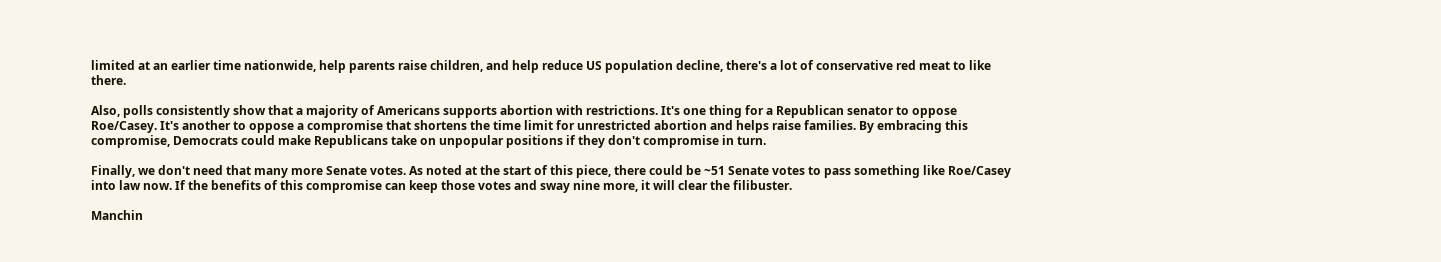limited at an earlier time nationwide, help parents raise children, and help reduce US population decline, there's a lot of conservative red meat to like there.

Also, polls consistently show that a majority of Americans supports abortion with restrictions. It's one thing for a Republican senator to oppose Roe/Casey. It's another to oppose a compromise that shortens the time limit for unrestricted abortion and helps raise families. By embracing this compromise, Democrats could make Republicans take on unpopular positions if they don't compromise in turn.

Finally, we don't need that many more Senate votes. As noted at the start of this piece, there could be ~51 Senate votes to pass something like Roe/Casey into law now. If the benefits of this compromise can keep those votes and sway nine more, it will clear the filibuster.

Manchin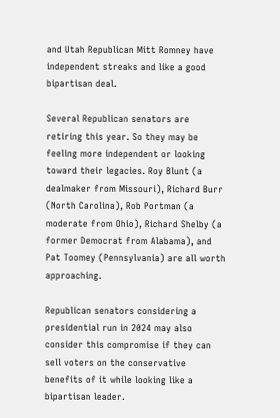and Utah Republican Mitt Romney have independent streaks and like a good bipartisan deal.

Several Republican senators are retiring this year. So they may be feeling more independent or looking toward their legacies. Roy Blunt (a dealmaker from Missouri), Richard Burr (North Carolina), Rob Portman (a moderate from Ohio), Richard Shelby (a former Democrat from Alabama), and Pat Toomey (Pennsylvania) are all worth approaching.

Republican senators considering a presidential run in 2024 may also consider this compromise if they can sell voters on the conservative benefits of it while looking like a bipartisan leader.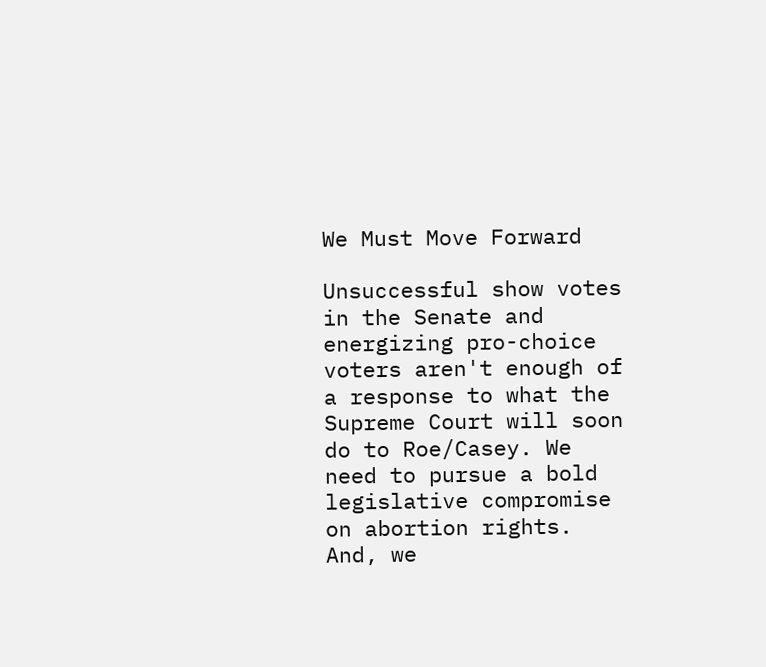We Must Move Forward

Unsuccessful show votes in the Senate and energizing pro-choice voters aren't enough of a response to what the Supreme Court will soon do to Roe/Casey. We need to pursue a bold legislative compromise on abortion rights. And, we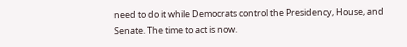need to do it while Democrats control the Presidency, House, and Senate. The time to act is now.